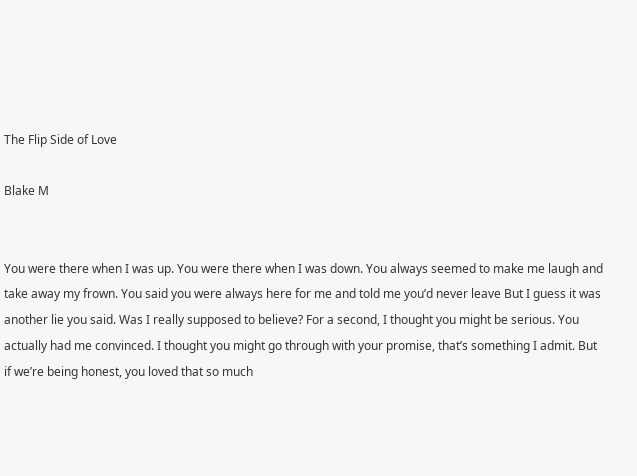The Flip Side of Love

Blake M


You were there when I was up. You were there when I was down. You always seemed to make me laugh and take away my frown. You said you were always here for me and told me you’d never leave But I guess it was another lie you said. Was I really supposed to believe? For a second, I thought you might be serious. You actually had me convinced. I thought you might go through with your promise, that’s something I admit. But if we’re being honest, you loved that so much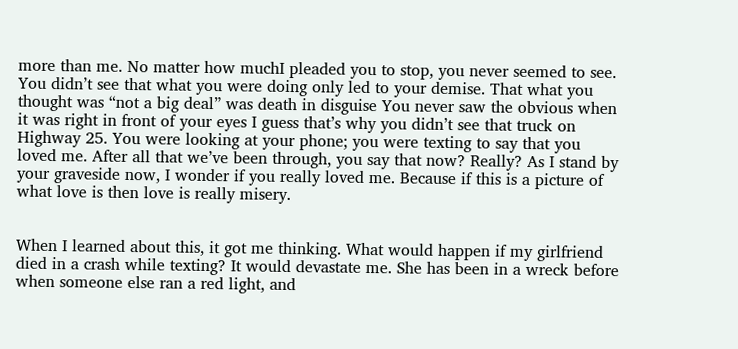more than me. No matter how muchI pleaded you to stop, you never seemed to see. You didn’t see that what you were doing only led to your demise. That what you thought was “not a big deal” was death in disguise You never saw the obvious when it was right in front of your eyes I guess that’s why you didn’t see that truck on Highway 25. You were looking at your phone; you were texting to say that you loved me. After all that we’ve been through, you say that now? Really? As I stand by your graveside now, I wonder if you really loved me. Because if this is a picture of what love is then love is really misery.


When I learned about this, it got me thinking. What would happen if my girlfriend died in a crash while texting? It would devastate me. She has been in a wreck before when someone else ran a red light, and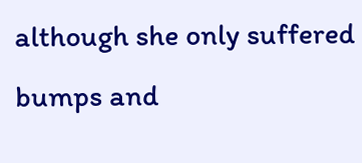although she only suffered bumps and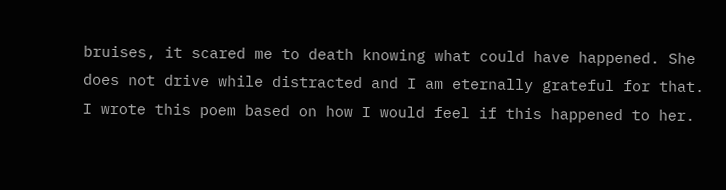bruises, it scared me to death knowing what could have happened. She does not drive while distracted and I am eternally grateful for that. I wrote this poem based on how I would feel if this happened to her.